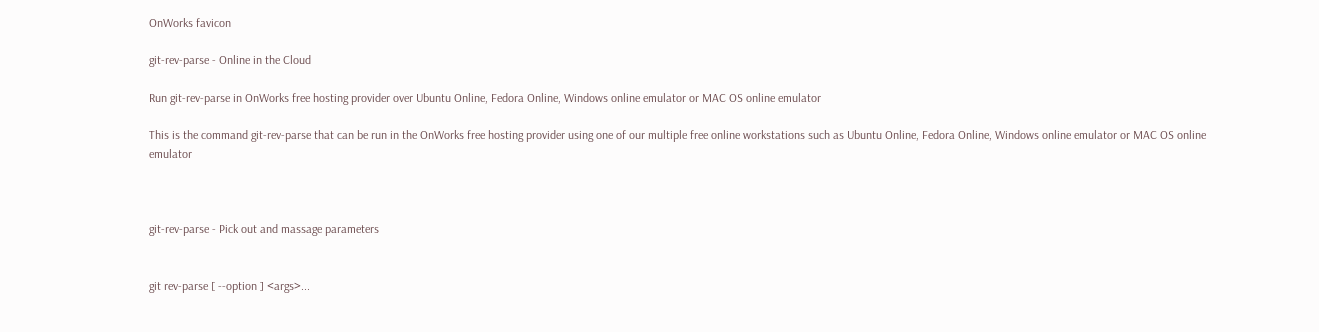OnWorks favicon

git-rev-parse - Online in the Cloud

Run git-rev-parse in OnWorks free hosting provider over Ubuntu Online, Fedora Online, Windows online emulator or MAC OS online emulator

This is the command git-rev-parse that can be run in the OnWorks free hosting provider using one of our multiple free online workstations such as Ubuntu Online, Fedora Online, Windows online emulator or MAC OS online emulator



git-rev-parse - Pick out and massage parameters


git rev-parse [ --option ] <args>...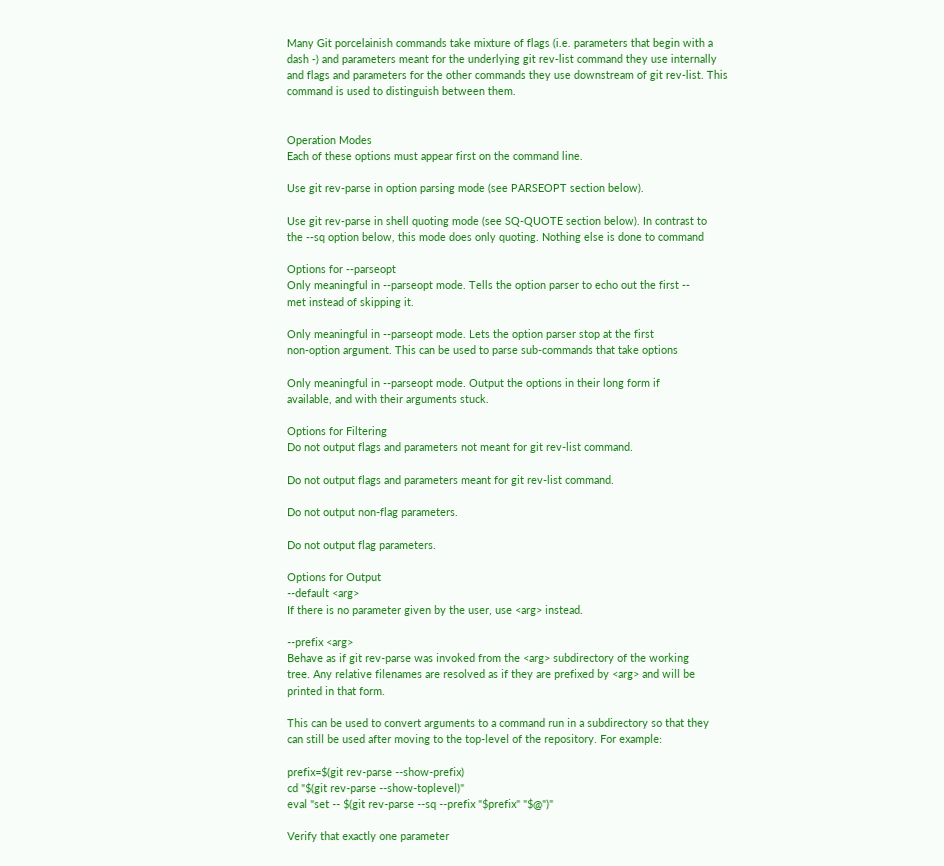Many Git porcelainish commands take mixture of flags (i.e. parameters that begin with a
dash -) and parameters meant for the underlying git rev-list command they use internally
and flags and parameters for the other commands they use downstream of git rev-list. This
command is used to distinguish between them.


Operation Modes
Each of these options must appear first on the command line.

Use git rev-parse in option parsing mode (see PARSEOPT section below).

Use git rev-parse in shell quoting mode (see SQ-QUOTE section below). In contrast to
the --sq option below, this mode does only quoting. Nothing else is done to command

Options for --parseopt
Only meaningful in --parseopt mode. Tells the option parser to echo out the first --
met instead of skipping it.

Only meaningful in --parseopt mode. Lets the option parser stop at the first
non-option argument. This can be used to parse sub-commands that take options

Only meaningful in --parseopt mode. Output the options in their long form if
available, and with their arguments stuck.

Options for Filtering
Do not output flags and parameters not meant for git rev-list command.

Do not output flags and parameters meant for git rev-list command.

Do not output non-flag parameters.

Do not output flag parameters.

Options for Output
--default <arg>
If there is no parameter given by the user, use <arg> instead.

--prefix <arg>
Behave as if git rev-parse was invoked from the <arg> subdirectory of the working
tree. Any relative filenames are resolved as if they are prefixed by <arg> and will be
printed in that form.

This can be used to convert arguments to a command run in a subdirectory so that they
can still be used after moving to the top-level of the repository. For example:

prefix=$(git rev-parse --show-prefix)
cd "$(git rev-parse --show-toplevel)"
eval "set -- $(git rev-parse --sq --prefix "$prefix" "$@")"

Verify that exactly one parameter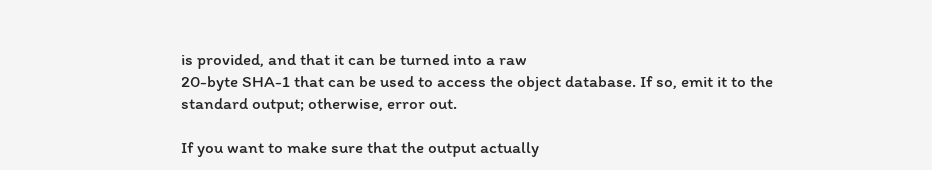is provided, and that it can be turned into a raw
20-byte SHA-1 that can be used to access the object database. If so, emit it to the
standard output; otherwise, error out.

If you want to make sure that the output actually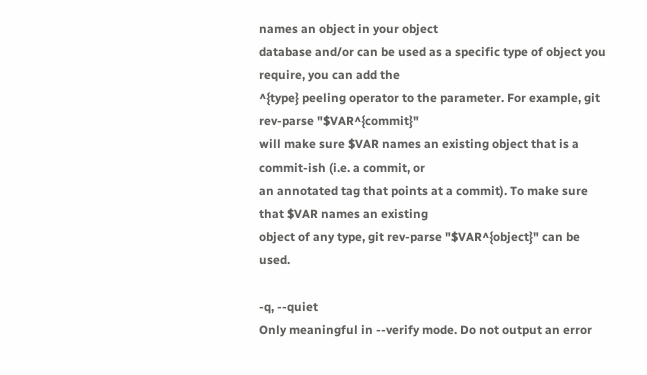names an object in your object
database and/or can be used as a specific type of object you require, you can add the
^{type} peeling operator to the parameter. For example, git rev-parse "$VAR^{commit}"
will make sure $VAR names an existing object that is a commit-ish (i.e. a commit, or
an annotated tag that points at a commit). To make sure that $VAR names an existing
object of any type, git rev-parse "$VAR^{object}" can be used.

-q, --quiet
Only meaningful in --verify mode. Do not output an error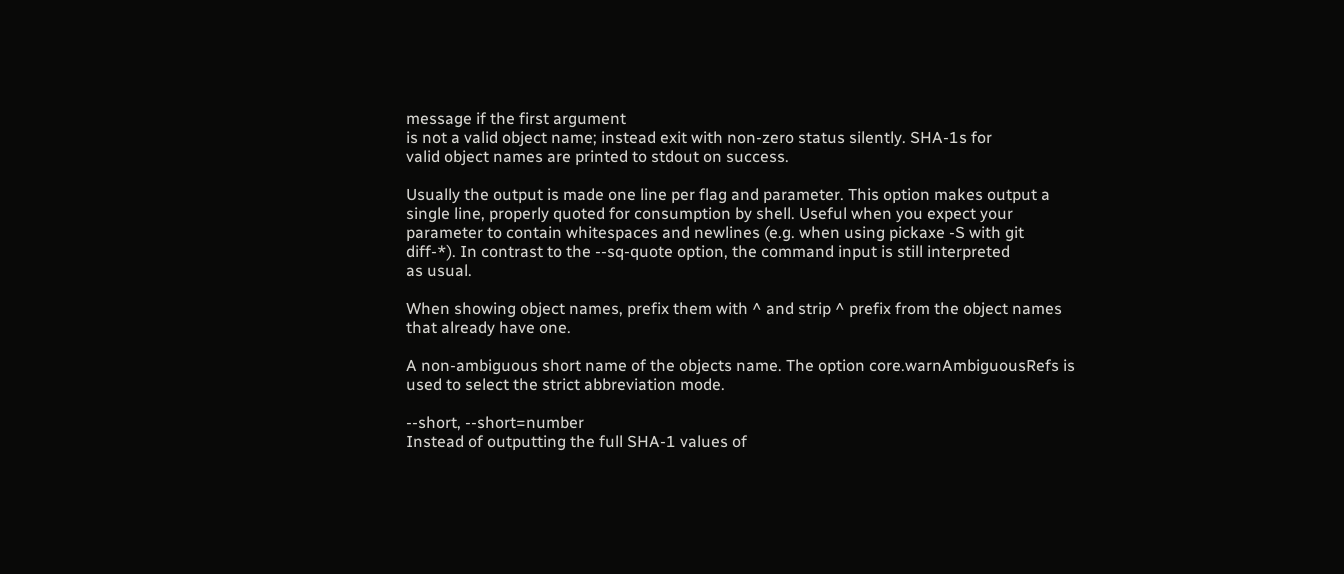message if the first argument
is not a valid object name; instead exit with non-zero status silently. SHA-1s for
valid object names are printed to stdout on success.

Usually the output is made one line per flag and parameter. This option makes output a
single line, properly quoted for consumption by shell. Useful when you expect your
parameter to contain whitespaces and newlines (e.g. when using pickaxe -S with git
diff-*). In contrast to the --sq-quote option, the command input is still interpreted
as usual.

When showing object names, prefix them with ^ and strip ^ prefix from the object names
that already have one.

A non-ambiguous short name of the objects name. The option core.warnAmbiguousRefs is
used to select the strict abbreviation mode.

--short, --short=number
Instead of outputting the full SHA-1 values of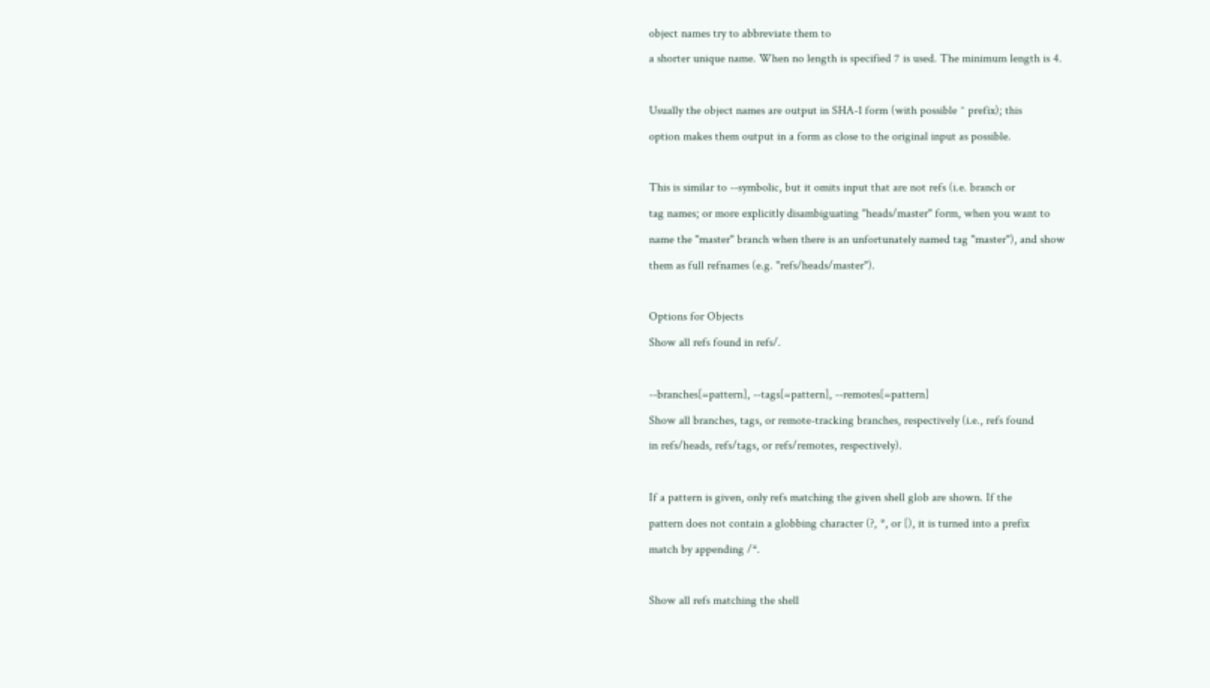object names try to abbreviate them to
a shorter unique name. When no length is specified 7 is used. The minimum length is 4.

Usually the object names are output in SHA-1 form (with possible ^ prefix); this
option makes them output in a form as close to the original input as possible.

This is similar to --symbolic, but it omits input that are not refs (i.e. branch or
tag names; or more explicitly disambiguating "heads/master" form, when you want to
name the "master" branch when there is an unfortunately named tag "master"), and show
them as full refnames (e.g. "refs/heads/master").

Options for Objects
Show all refs found in refs/.

--branches[=pattern], --tags[=pattern], --remotes[=pattern]
Show all branches, tags, or remote-tracking branches, respectively (i.e., refs found
in refs/heads, refs/tags, or refs/remotes, respectively).

If a pattern is given, only refs matching the given shell glob are shown. If the
pattern does not contain a globbing character (?, *, or [), it is turned into a prefix
match by appending /*.

Show all refs matching the shell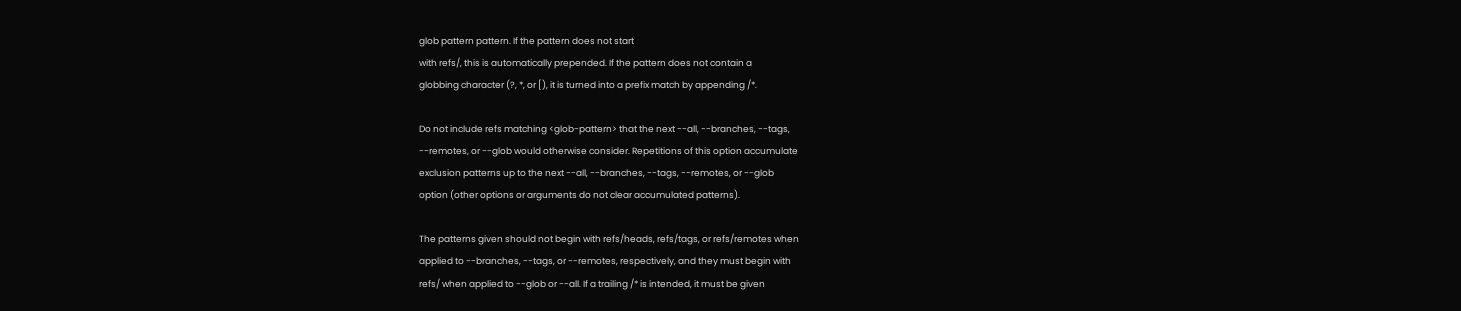glob pattern pattern. If the pattern does not start
with refs/, this is automatically prepended. If the pattern does not contain a
globbing character (?, *, or [), it is turned into a prefix match by appending /*.

Do not include refs matching <glob-pattern> that the next --all, --branches, --tags,
--remotes, or --glob would otherwise consider. Repetitions of this option accumulate
exclusion patterns up to the next --all, --branches, --tags, --remotes, or --glob
option (other options or arguments do not clear accumulated patterns).

The patterns given should not begin with refs/heads, refs/tags, or refs/remotes when
applied to --branches, --tags, or --remotes, respectively, and they must begin with
refs/ when applied to --glob or --all. If a trailing /* is intended, it must be given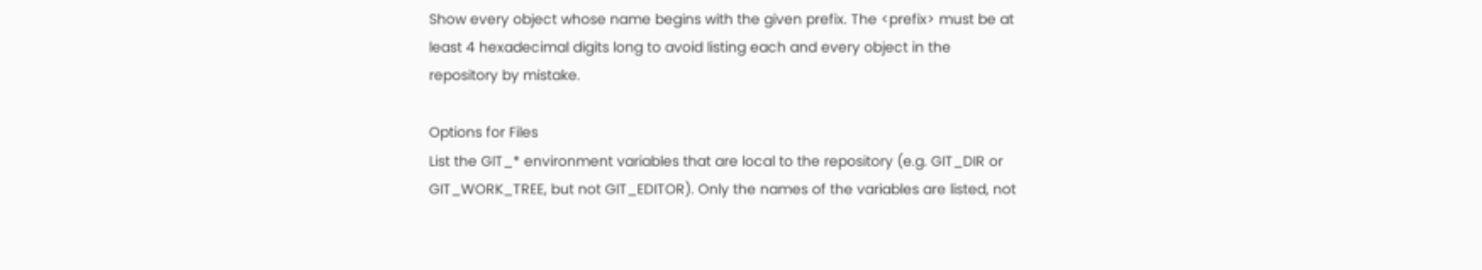Show every object whose name begins with the given prefix. The <prefix> must be at
least 4 hexadecimal digits long to avoid listing each and every object in the
repository by mistake.

Options for Files
List the GIT_* environment variables that are local to the repository (e.g. GIT_DIR or
GIT_WORK_TREE, but not GIT_EDITOR). Only the names of the variables are listed, not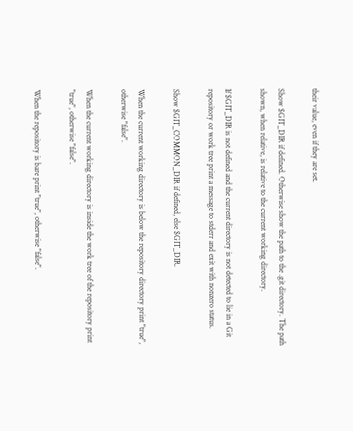their value, even if they are set.

Show $GIT_DIR if defined. Otherwise show the path to the .git directory. The path
shown, when relative, is relative to the current working directory.

If $GIT_DIR is not defined and the current directory is not detected to lie in a Git
repository or work tree print a message to stderr and exit with nonzero status.

Show $GIT_COMMON_DIR if defined, else $GIT_DIR.

When the current working directory is below the repository directory print "true",
otherwise "false".

When the current working directory is inside the work tree of the repository print
"true", otherwise "false".

When the repository is bare print "true", otherwise "false".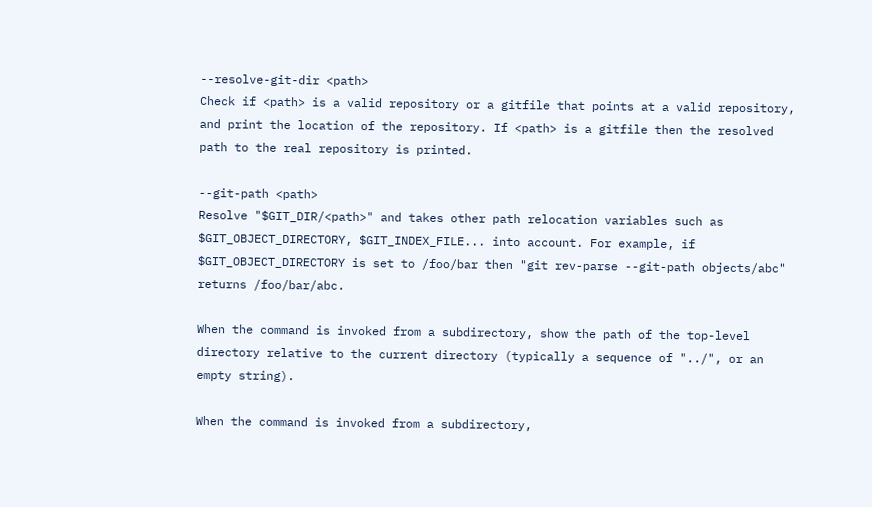--resolve-git-dir <path>
Check if <path> is a valid repository or a gitfile that points at a valid repository,
and print the location of the repository. If <path> is a gitfile then the resolved
path to the real repository is printed.

--git-path <path>
Resolve "$GIT_DIR/<path>" and takes other path relocation variables such as
$GIT_OBJECT_DIRECTORY, $GIT_INDEX_FILE... into account. For example, if
$GIT_OBJECT_DIRECTORY is set to /foo/bar then "git rev-parse --git-path objects/abc"
returns /foo/bar/abc.

When the command is invoked from a subdirectory, show the path of the top-level
directory relative to the current directory (typically a sequence of "../", or an
empty string).

When the command is invoked from a subdirectory,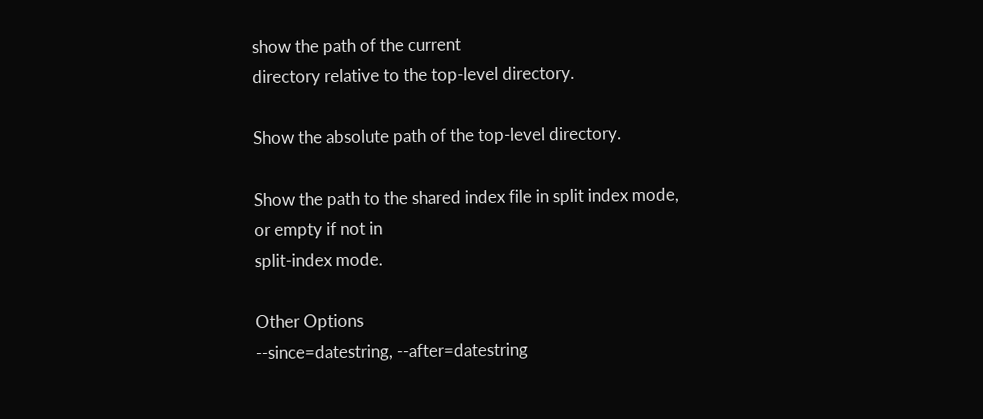show the path of the current
directory relative to the top-level directory.

Show the absolute path of the top-level directory.

Show the path to the shared index file in split index mode, or empty if not in
split-index mode.

Other Options
--since=datestring, --after=datestring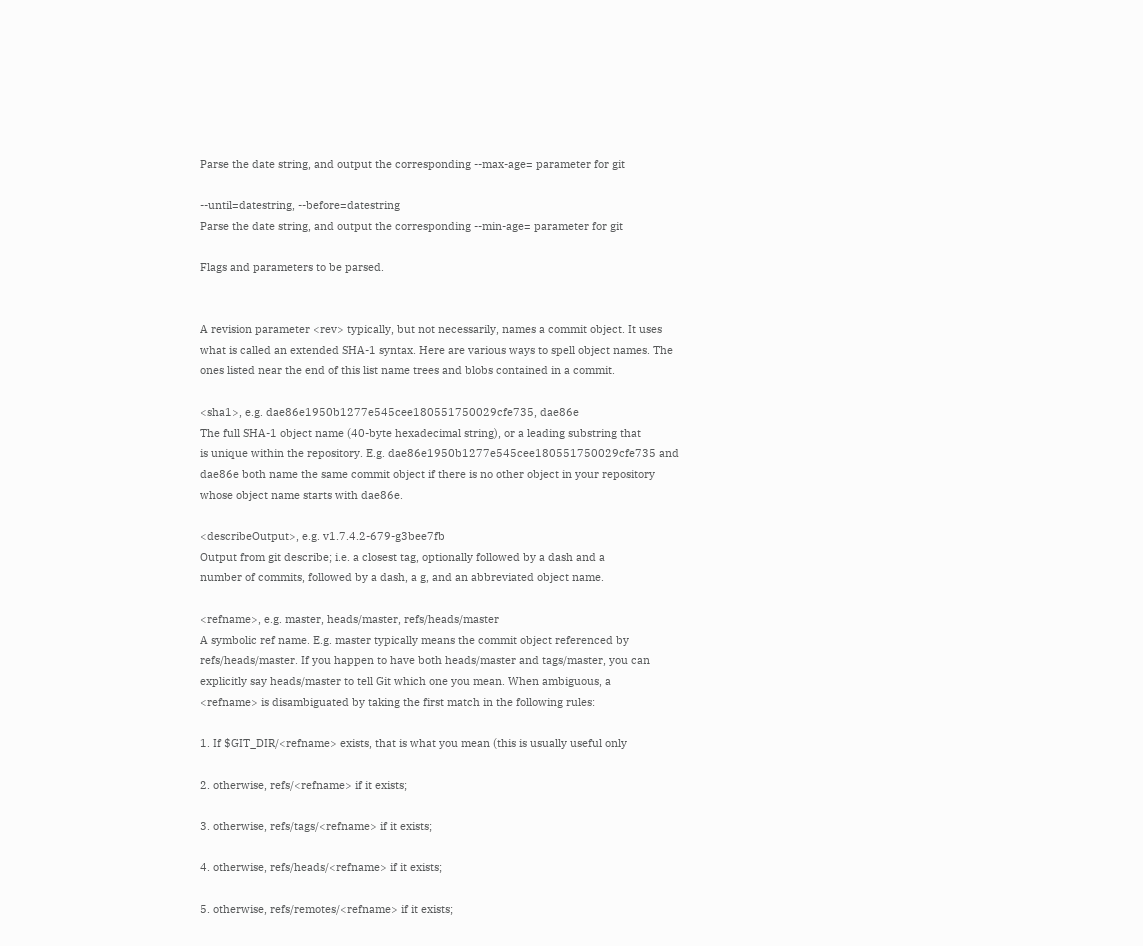Parse the date string, and output the corresponding --max-age= parameter for git

--until=datestring, --before=datestring
Parse the date string, and output the corresponding --min-age= parameter for git

Flags and parameters to be parsed.


A revision parameter <rev> typically, but not necessarily, names a commit object. It uses
what is called an extended SHA-1 syntax. Here are various ways to spell object names. The
ones listed near the end of this list name trees and blobs contained in a commit.

<sha1>, e.g. dae86e1950b1277e545cee180551750029cfe735, dae86e
The full SHA-1 object name (40-byte hexadecimal string), or a leading substring that
is unique within the repository. E.g. dae86e1950b1277e545cee180551750029cfe735 and
dae86e both name the same commit object if there is no other object in your repository
whose object name starts with dae86e.

<describeOutput>, e.g. v1.7.4.2-679-g3bee7fb
Output from git describe; i.e. a closest tag, optionally followed by a dash and a
number of commits, followed by a dash, a g, and an abbreviated object name.

<refname>, e.g. master, heads/master, refs/heads/master
A symbolic ref name. E.g. master typically means the commit object referenced by
refs/heads/master. If you happen to have both heads/master and tags/master, you can
explicitly say heads/master to tell Git which one you mean. When ambiguous, a
<refname> is disambiguated by taking the first match in the following rules:

1. If $GIT_DIR/<refname> exists, that is what you mean (this is usually useful only

2. otherwise, refs/<refname> if it exists;

3. otherwise, refs/tags/<refname> if it exists;

4. otherwise, refs/heads/<refname> if it exists;

5. otherwise, refs/remotes/<refname> if it exists;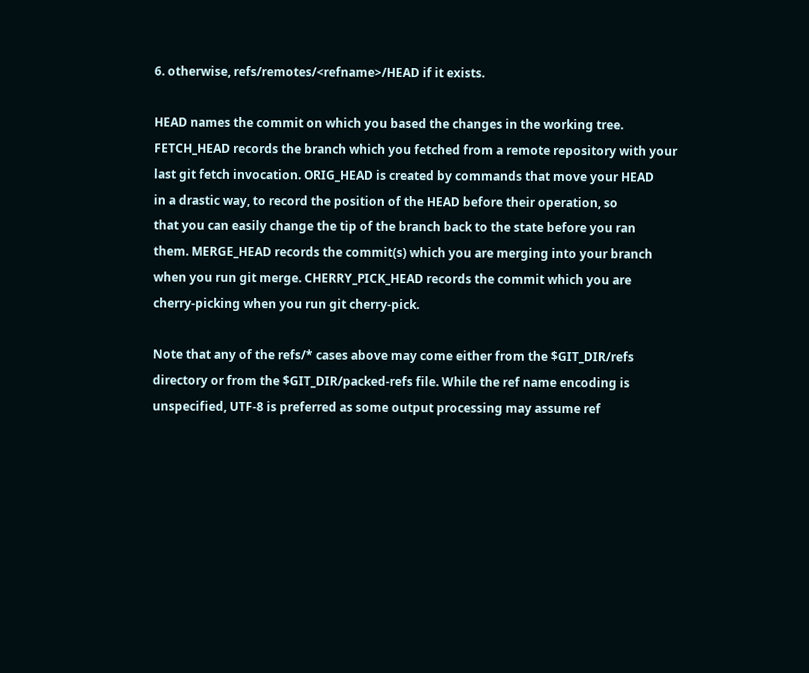6. otherwise, refs/remotes/<refname>/HEAD if it exists.

HEAD names the commit on which you based the changes in the working tree.
FETCH_HEAD records the branch which you fetched from a remote repository with your
last git fetch invocation. ORIG_HEAD is created by commands that move your HEAD
in a drastic way, to record the position of the HEAD before their operation, so
that you can easily change the tip of the branch back to the state before you ran
them. MERGE_HEAD records the commit(s) which you are merging into your branch
when you run git merge. CHERRY_PICK_HEAD records the commit which you are
cherry-picking when you run git cherry-pick.

Note that any of the refs/* cases above may come either from the $GIT_DIR/refs
directory or from the $GIT_DIR/packed-refs file. While the ref name encoding is
unspecified, UTF-8 is preferred as some output processing may assume ref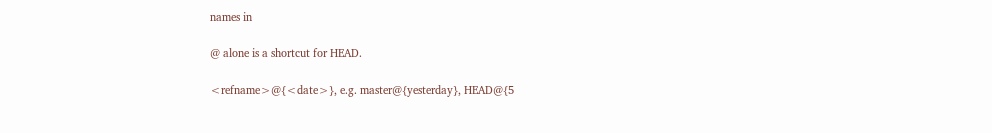names in

@ alone is a shortcut for HEAD.

<refname>@{<date>}, e.g. master@{yesterday}, HEAD@{5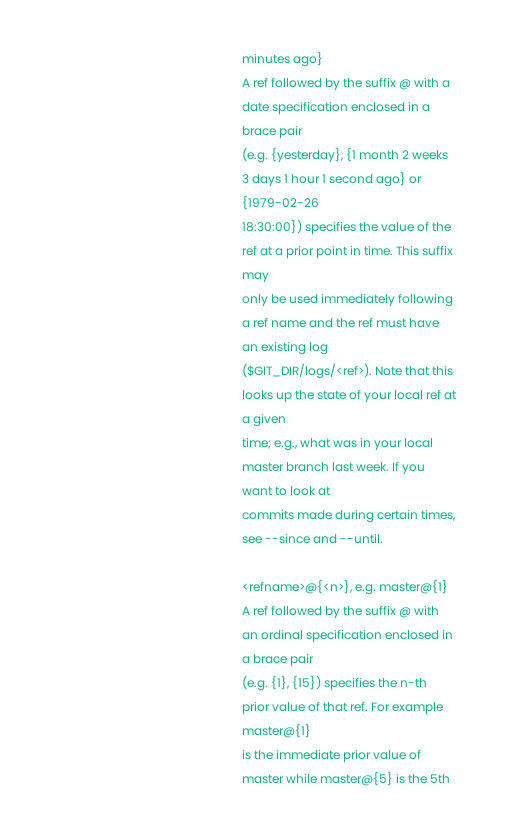minutes ago}
A ref followed by the suffix @ with a date specification enclosed in a brace pair
(e.g. {yesterday}, {1 month 2 weeks 3 days 1 hour 1 second ago} or {1979-02-26
18:30:00}) specifies the value of the ref at a prior point in time. This suffix may
only be used immediately following a ref name and the ref must have an existing log
($GIT_DIR/logs/<ref>). Note that this looks up the state of your local ref at a given
time; e.g., what was in your local master branch last week. If you want to look at
commits made during certain times, see --since and --until.

<refname>@{<n>}, e.g. master@{1}
A ref followed by the suffix @ with an ordinal specification enclosed in a brace pair
(e.g. {1}, {15}) specifies the n-th prior value of that ref. For example master@{1}
is the immediate prior value of master while master@{5} is the 5th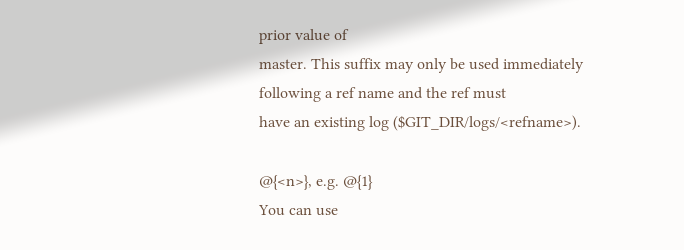prior value of
master. This suffix may only be used immediately following a ref name and the ref must
have an existing log ($GIT_DIR/logs/<refname>).

@{<n>}, e.g. @{1}
You can use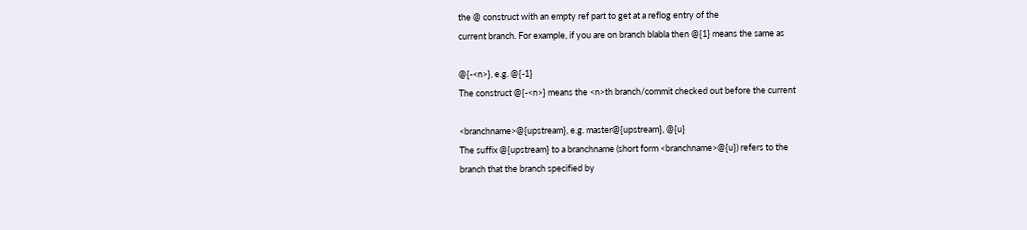the @ construct with an empty ref part to get at a reflog entry of the
current branch. For example, if you are on branch blabla then @{1} means the same as

@{-<n>}, e.g. @{-1}
The construct @{-<n>} means the <n>th branch/commit checked out before the current

<branchname>@{upstream}, e.g. master@{upstream}, @{u}
The suffix @{upstream} to a branchname (short form <branchname>@{u}) refers to the
branch that the branch specified by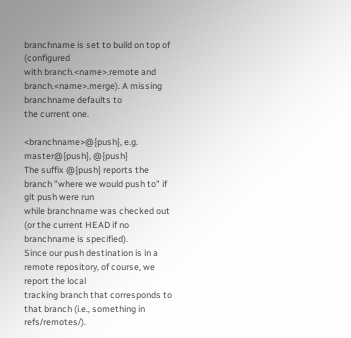branchname is set to build on top of (configured
with branch.<name>.remote and branch.<name>.merge). A missing branchname defaults to
the current one.

<branchname>@{push}, e.g. master@{push}, @{push}
The suffix @{push} reports the branch "where we would push to" if git push were run
while branchname was checked out (or the current HEAD if no branchname is specified).
Since our push destination is in a remote repository, of course, we report the local
tracking branch that corresponds to that branch (i.e., something in refs/remotes/).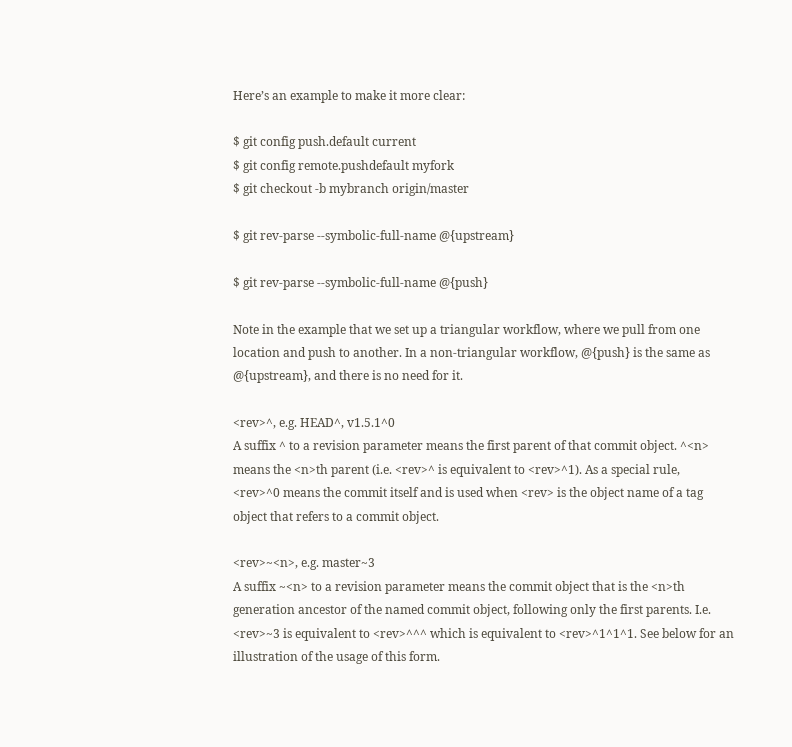Here’s an example to make it more clear:

$ git config push.default current
$ git config remote.pushdefault myfork
$ git checkout -b mybranch origin/master

$ git rev-parse --symbolic-full-name @{upstream}

$ git rev-parse --symbolic-full-name @{push}

Note in the example that we set up a triangular workflow, where we pull from one
location and push to another. In a non-triangular workflow, @{push} is the same as
@{upstream}, and there is no need for it.

<rev>^, e.g. HEAD^, v1.5.1^0
A suffix ^ to a revision parameter means the first parent of that commit object. ^<n>
means the <n>th parent (i.e. <rev>^ is equivalent to <rev>^1). As a special rule,
<rev>^0 means the commit itself and is used when <rev> is the object name of a tag
object that refers to a commit object.

<rev>~<n>, e.g. master~3
A suffix ~<n> to a revision parameter means the commit object that is the <n>th
generation ancestor of the named commit object, following only the first parents. I.e.
<rev>~3 is equivalent to <rev>^^^ which is equivalent to <rev>^1^1^1. See below for an
illustration of the usage of this form.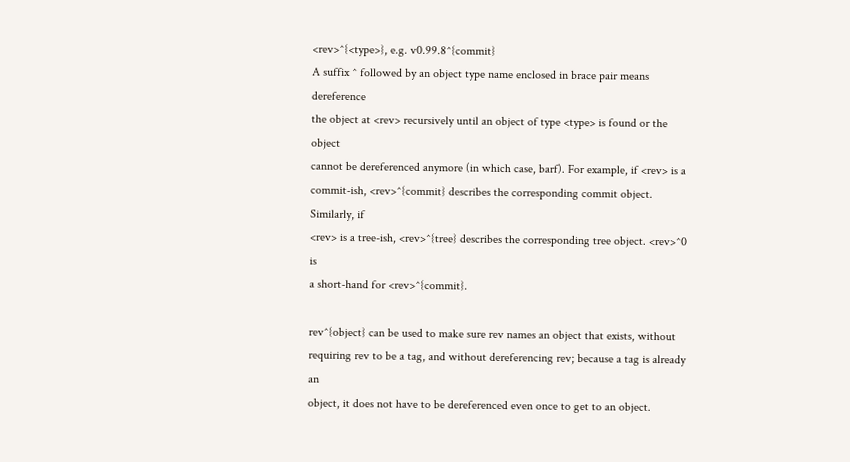<rev>^{<type>}, e.g. v0.99.8^{commit}
A suffix ^ followed by an object type name enclosed in brace pair means dereference
the object at <rev> recursively until an object of type <type> is found or the object
cannot be dereferenced anymore (in which case, barf). For example, if <rev> is a
commit-ish, <rev>^{commit} describes the corresponding commit object. Similarly, if
<rev> is a tree-ish, <rev>^{tree} describes the corresponding tree object. <rev>^0 is
a short-hand for <rev>^{commit}.

rev^{object} can be used to make sure rev names an object that exists, without
requiring rev to be a tag, and without dereferencing rev; because a tag is already an
object, it does not have to be dereferenced even once to get to an object.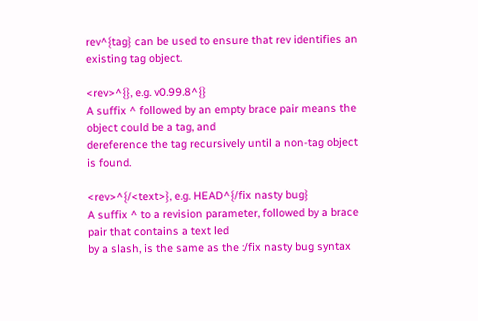rev^{tag} can be used to ensure that rev identifies an existing tag object.

<rev>^{}, e.g. v0.99.8^{}
A suffix ^ followed by an empty brace pair means the object could be a tag, and
dereference the tag recursively until a non-tag object is found.

<rev>^{/<text>}, e.g. HEAD^{/fix nasty bug}
A suffix ^ to a revision parameter, followed by a brace pair that contains a text led
by a slash, is the same as the :/fix nasty bug syntax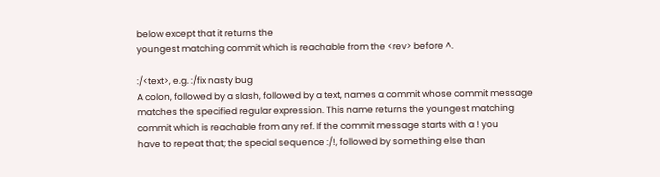below except that it returns the
youngest matching commit which is reachable from the <rev> before ^.

:/<text>, e.g. :/fix nasty bug
A colon, followed by a slash, followed by a text, names a commit whose commit message
matches the specified regular expression. This name returns the youngest matching
commit which is reachable from any ref. If the commit message starts with a ! you
have to repeat that; the special sequence :/!, followed by something else than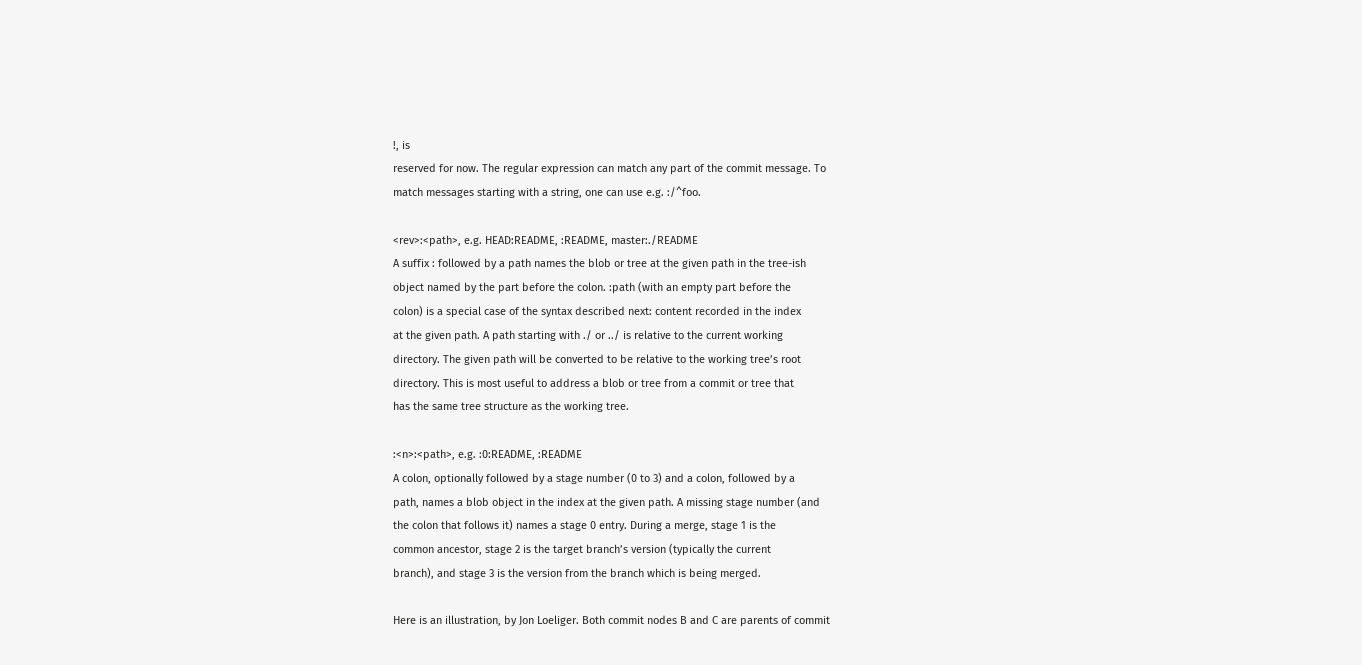!, is
reserved for now. The regular expression can match any part of the commit message. To
match messages starting with a string, one can use e.g. :/^foo.

<rev>:<path>, e.g. HEAD:README, :README, master:./README
A suffix : followed by a path names the blob or tree at the given path in the tree-ish
object named by the part before the colon. :path (with an empty part before the
colon) is a special case of the syntax described next: content recorded in the index
at the given path. A path starting with ./ or ../ is relative to the current working
directory. The given path will be converted to be relative to the working tree’s root
directory. This is most useful to address a blob or tree from a commit or tree that
has the same tree structure as the working tree.

:<n>:<path>, e.g. :0:README, :README
A colon, optionally followed by a stage number (0 to 3) and a colon, followed by a
path, names a blob object in the index at the given path. A missing stage number (and
the colon that follows it) names a stage 0 entry. During a merge, stage 1 is the
common ancestor, stage 2 is the target branch’s version (typically the current
branch), and stage 3 is the version from the branch which is being merged.

Here is an illustration, by Jon Loeliger. Both commit nodes B and C are parents of commit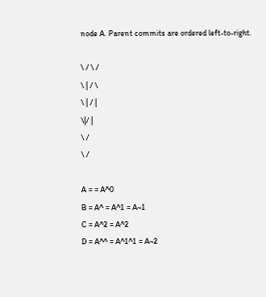node A. Parent commits are ordered left-to-right.

\ / \ /
\ | / \
\ | / |
\|/ |
\ /
\ /

A = = A^0
B = A^ = A^1 = A~1
C = A^2 = A^2
D = A^^ = A^1^1 = A~2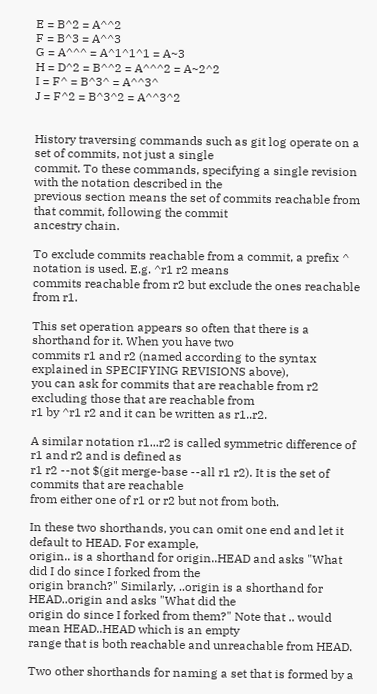E = B^2 = A^^2
F = B^3 = A^^3
G = A^^^ = A^1^1^1 = A~3
H = D^2 = B^^2 = A^^^2 = A~2^2
I = F^ = B^3^ = A^^3^
J = F^2 = B^3^2 = A^^3^2


History traversing commands such as git log operate on a set of commits, not just a single
commit. To these commands, specifying a single revision with the notation described in the
previous section means the set of commits reachable from that commit, following the commit
ancestry chain.

To exclude commits reachable from a commit, a prefix ^ notation is used. E.g. ^r1 r2 means
commits reachable from r2 but exclude the ones reachable from r1.

This set operation appears so often that there is a shorthand for it. When you have two
commits r1 and r2 (named according to the syntax explained in SPECIFYING REVISIONS above),
you can ask for commits that are reachable from r2 excluding those that are reachable from
r1 by ^r1 r2 and it can be written as r1..r2.

A similar notation r1...r2 is called symmetric difference of r1 and r2 and is defined as
r1 r2 --not $(git merge-base --all r1 r2). It is the set of commits that are reachable
from either one of r1 or r2 but not from both.

In these two shorthands, you can omit one end and let it default to HEAD. For example,
origin.. is a shorthand for origin..HEAD and asks "What did I do since I forked from the
origin branch?" Similarly, ..origin is a shorthand for HEAD..origin and asks "What did the
origin do since I forked from them?" Note that .. would mean HEAD..HEAD which is an empty
range that is both reachable and unreachable from HEAD.

Two other shorthands for naming a set that is formed by a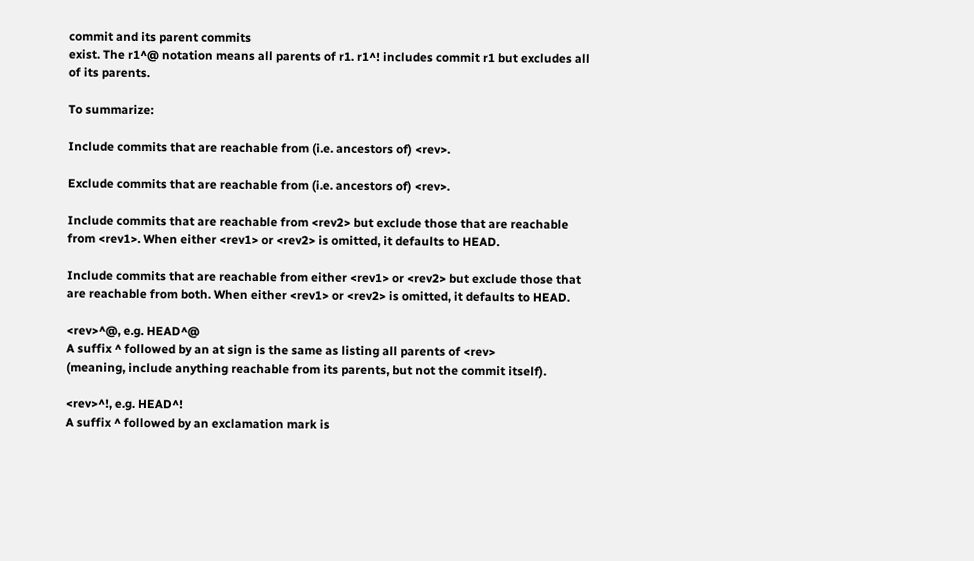commit and its parent commits
exist. The r1^@ notation means all parents of r1. r1^! includes commit r1 but excludes all
of its parents.

To summarize:

Include commits that are reachable from (i.e. ancestors of) <rev>.

Exclude commits that are reachable from (i.e. ancestors of) <rev>.

Include commits that are reachable from <rev2> but exclude those that are reachable
from <rev1>. When either <rev1> or <rev2> is omitted, it defaults to HEAD.

Include commits that are reachable from either <rev1> or <rev2> but exclude those that
are reachable from both. When either <rev1> or <rev2> is omitted, it defaults to HEAD.

<rev>^@, e.g. HEAD^@
A suffix ^ followed by an at sign is the same as listing all parents of <rev>
(meaning, include anything reachable from its parents, but not the commit itself).

<rev>^!, e.g. HEAD^!
A suffix ^ followed by an exclamation mark is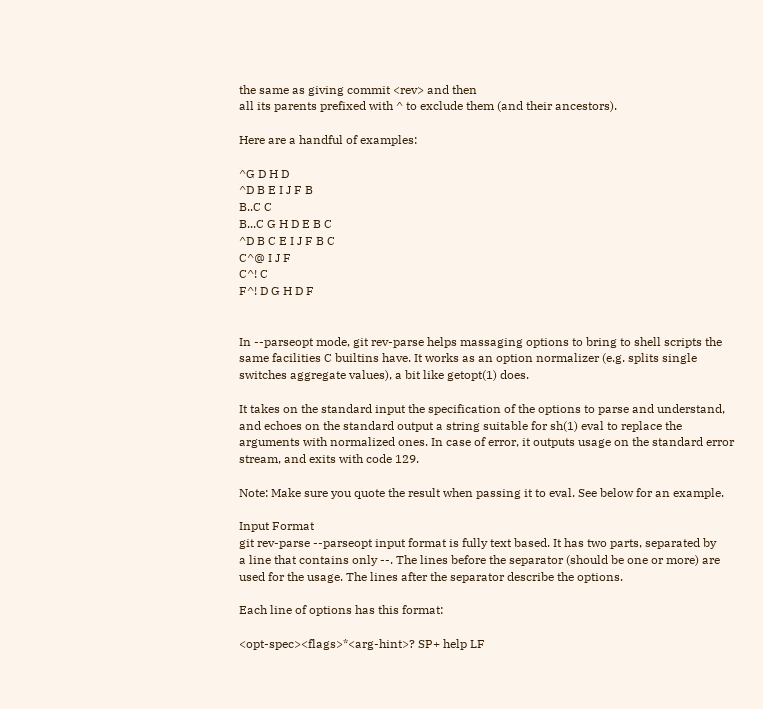the same as giving commit <rev> and then
all its parents prefixed with ^ to exclude them (and their ancestors).

Here are a handful of examples:

^G D H D
^D B E I J F B
B..C C
B...C G H D E B C
^D B C E I J F B C
C^@ I J F
C^! C
F^! D G H D F


In --parseopt mode, git rev-parse helps massaging options to bring to shell scripts the
same facilities C builtins have. It works as an option normalizer (e.g. splits single
switches aggregate values), a bit like getopt(1) does.

It takes on the standard input the specification of the options to parse and understand,
and echoes on the standard output a string suitable for sh(1) eval to replace the
arguments with normalized ones. In case of error, it outputs usage on the standard error
stream, and exits with code 129.

Note: Make sure you quote the result when passing it to eval. See below for an example.

Input Format
git rev-parse --parseopt input format is fully text based. It has two parts, separated by
a line that contains only --. The lines before the separator (should be one or more) are
used for the usage. The lines after the separator describe the options.

Each line of options has this format:

<opt-spec><flags>*<arg-hint>? SP+ help LF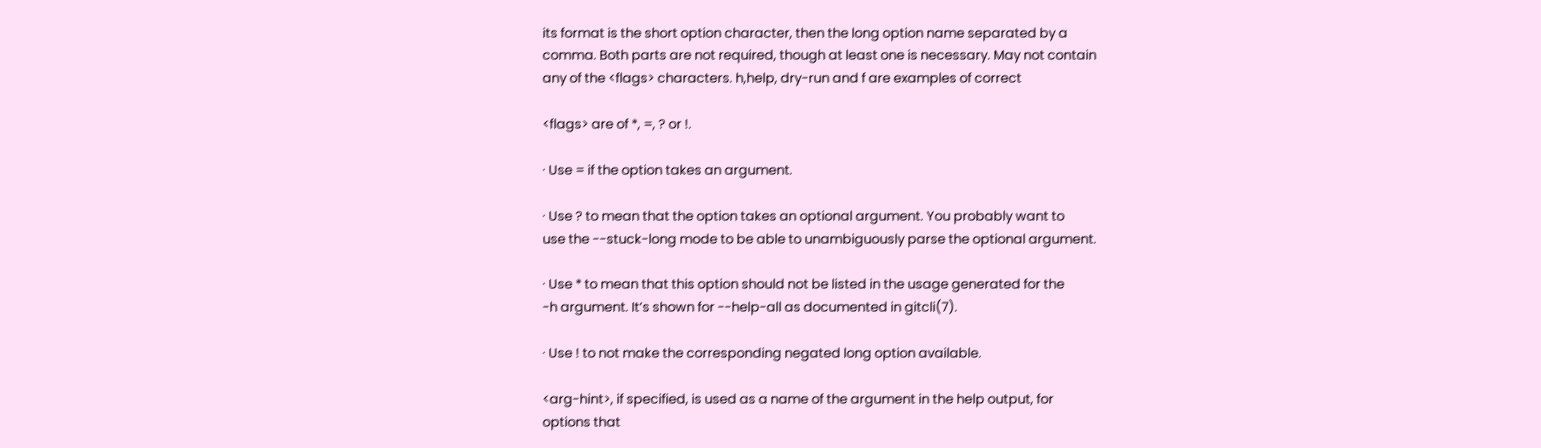its format is the short option character, then the long option name separated by a
comma. Both parts are not required, though at least one is necessary. May not contain
any of the <flags> characters. h,help, dry-run and f are examples of correct

<flags> are of *, =, ? or !.

· Use = if the option takes an argument.

· Use ? to mean that the option takes an optional argument. You probably want to
use the --stuck-long mode to be able to unambiguously parse the optional argument.

· Use * to mean that this option should not be listed in the usage generated for the
-h argument. It’s shown for --help-all as documented in gitcli(7).

· Use ! to not make the corresponding negated long option available.

<arg-hint>, if specified, is used as a name of the argument in the help output, for
options that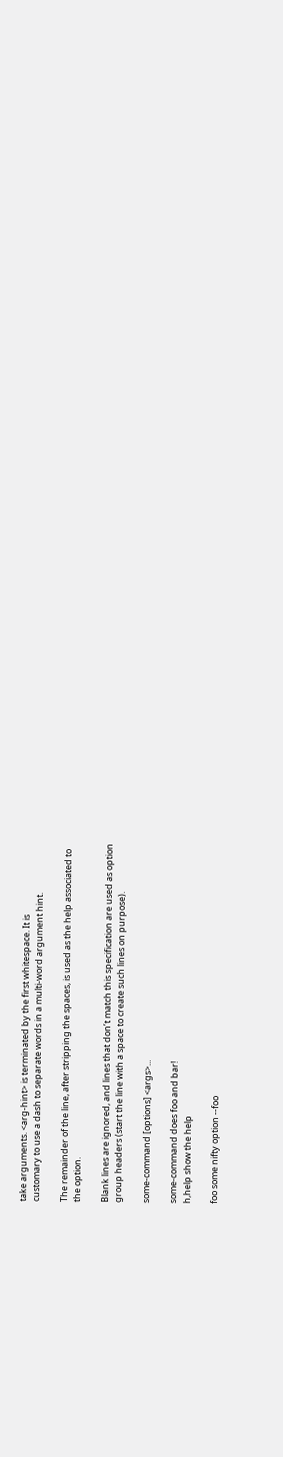take arguments. <arg-hint> is terminated by the first whitespace. It is
customary to use a dash to separate words in a multi-word argument hint.

The remainder of the line, after stripping the spaces, is used as the help associated to
the option.

Blank lines are ignored, and lines that don’t match this specification are used as option
group headers (start the line with a space to create such lines on purpose).

some-command [options] <args>...

some-command does foo and bar!
h,help show the help

foo some nifty option --foo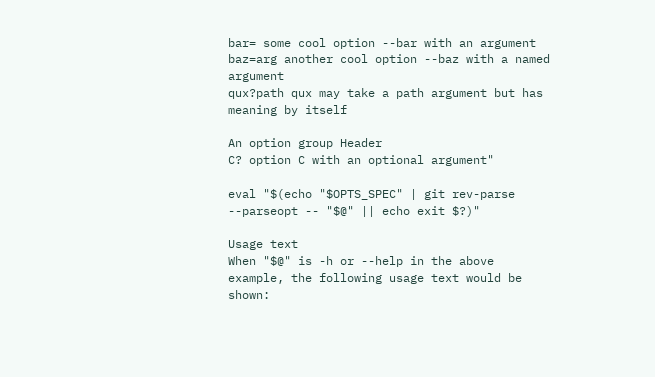bar= some cool option --bar with an argument
baz=arg another cool option --baz with a named argument
qux?path qux may take a path argument but has meaning by itself

An option group Header
C? option C with an optional argument"

eval "$(echo "$OPTS_SPEC" | git rev-parse --parseopt -- "$@" || echo exit $?)"

Usage text
When "$@" is -h or --help in the above example, the following usage text would be shown: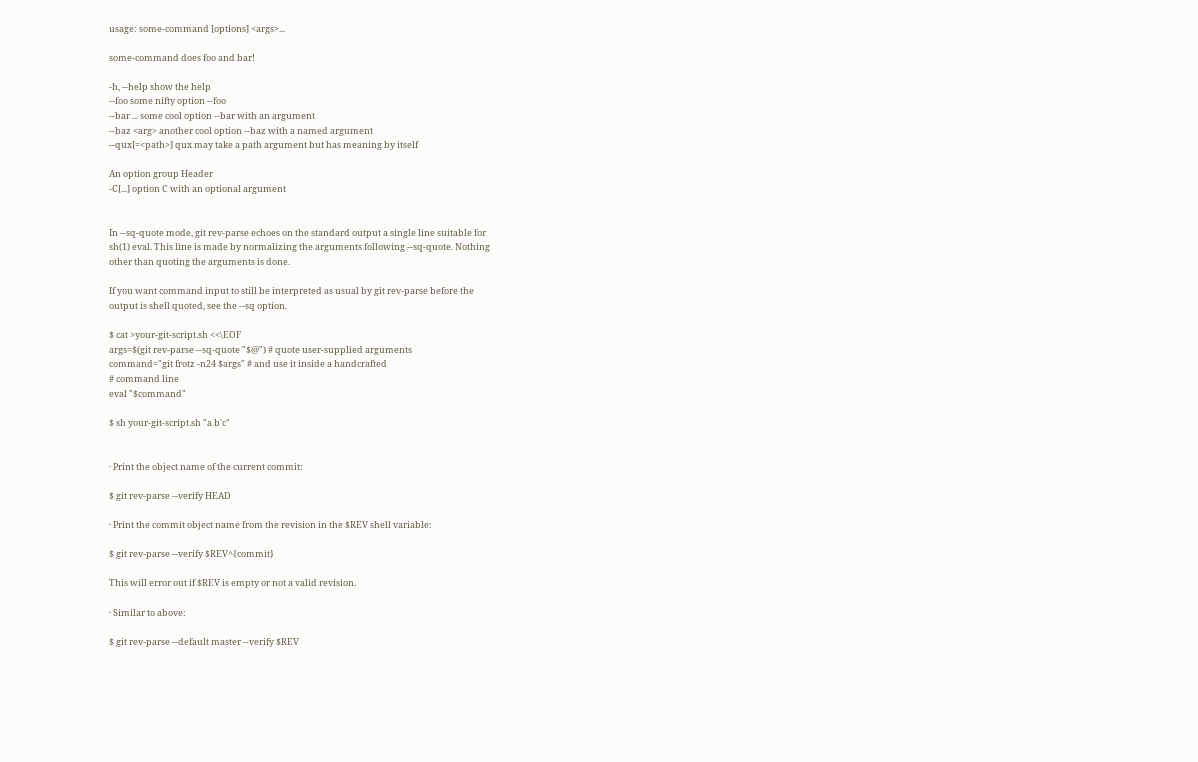usage: some-command [options] <args>...

some-command does foo and bar!

-h, --help show the help
--foo some nifty option --foo
--bar ... some cool option --bar with an argument
--baz <arg> another cool option --baz with a named argument
--qux[=<path>] qux may take a path argument but has meaning by itself

An option group Header
-C[...] option C with an optional argument


In --sq-quote mode, git rev-parse echoes on the standard output a single line suitable for
sh(1) eval. This line is made by normalizing the arguments following --sq-quote. Nothing
other than quoting the arguments is done.

If you want command input to still be interpreted as usual by git rev-parse before the
output is shell quoted, see the --sq option.

$ cat >your-git-script.sh <<\EOF
args=$(git rev-parse --sq-quote "$@") # quote user-supplied arguments
command="git frotz -n24 $args" # and use it inside a handcrafted
# command line
eval "$command"

$ sh your-git-script.sh "a b'c"


· Print the object name of the current commit:

$ git rev-parse --verify HEAD

· Print the commit object name from the revision in the $REV shell variable:

$ git rev-parse --verify $REV^{commit}

This will error out if $REV is empty or not a valid revision.

· Similar to above:

$ git rev-parse --default master --verify $REV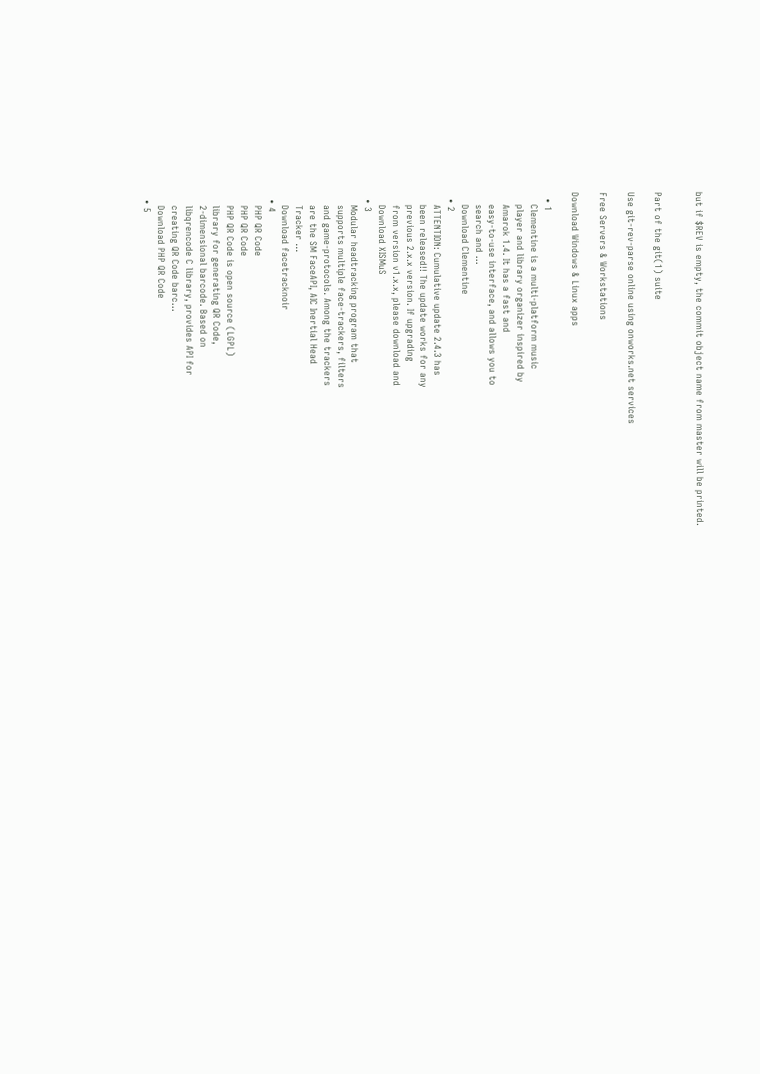but if $REV is empty, the commit object name from master will be printed.


Part of the git(1) suite

Use git-rev-parse online using onworks.net services

Free Servers & Workstations

Download Windows & Linux apps

  • 1
    Clementine is a multi-platform music
    player and library organizer inspired by
    Amarok 1.4. It has a fast and
    easy-to-use interface, and allows you to
    search and ...
    Download Clementine
  • 2
    ATTENTION: Cumulative update 2.4.3 has
    been released!! The update works for any
    previous 2.x.x version. If upgrading
    from version v1.x.x, please download and
    Download XISMuS
  • 3
    Modular headtracking program that
    supports multiple face-trackers, filters
    and game-protocols. Among the trackers
    are the SM FaceAPI, AIC Inertial Head
    Tracker ...
    Download facetracknoir
  • 4
    PHP QR Code
    PHP QR Code
    PHP QR Code is open source (LGPL)
    library for generating QR Code,
    2-dimensional barcode. Based on
    libqrencode C library, provides API for
    creating QR Code barc...
    Download PHP QR Code
  • 5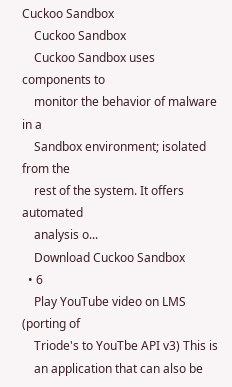Cuckoo Sandbox
    Cuckoo Sandbox
    Cuckoo Sandbox uses components to
    monitor the behavior of malware in a
    Sandbox environment; isolated from the
    rest of the system. It offers automated
    analysis o...
    Download Cuckoo Sandbox
  • 6
    Play YouTube video on LMS (porting of
    Triode's to YouTbe API v3) This is
    an application that can also be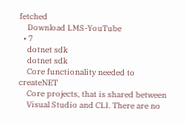fetched
    Download LMS-YouTube
  • 7
    dotnet sdk
    dotnet sdk
    Core functionality needed to createNET
    Core projects, that is shared between
    Visual Studio and CLI. There are no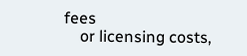fees
    or licensing costs,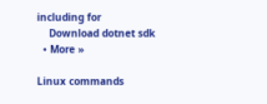including for
    Download dotnet sdk
  • More »

Linux commands